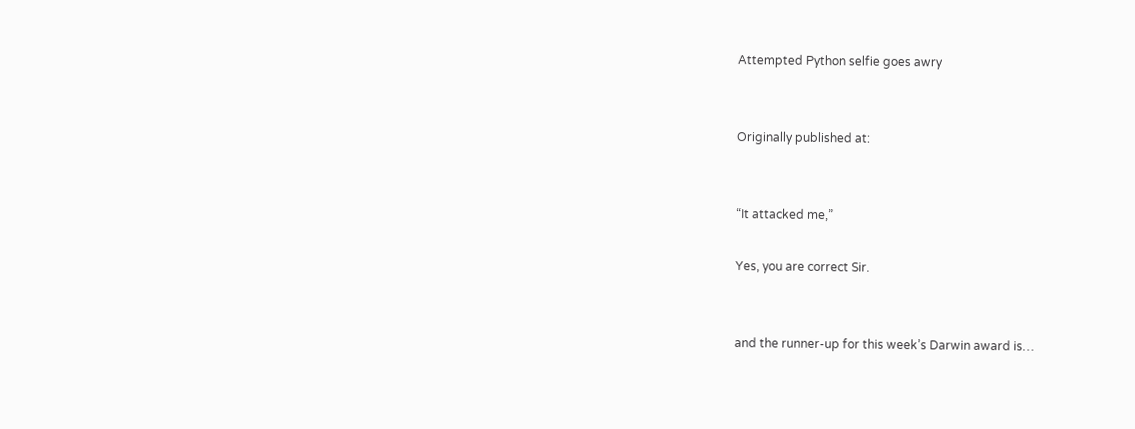Attempted Python selfie goes awry


Originally published at:


“It attacked me,”

Yes, you are correct Sir.


and the runner-up for this week’s Darwin award is…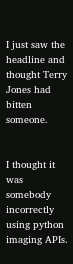I just saw the headline and thought Terry Jones had bitten someone.


I thought it was somebody incorrectly using python imaging APIs.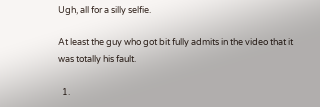Ugh, all for a silly selfie.

At least the guy who got bit fully admits in the video that it was totally his fault.

  1.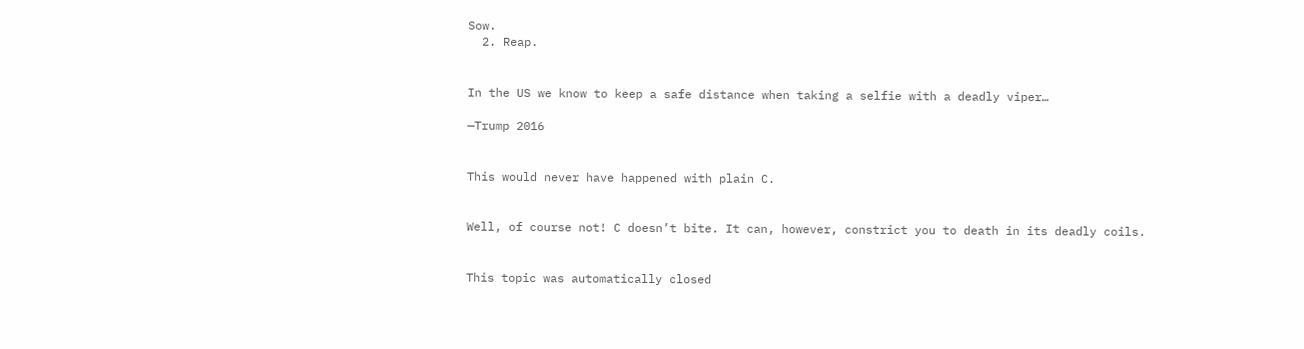Sow.
  2. Reap.


In the US we know to keep a safe distance when taking a selfie with a deadly viper…

—Trump 2016


This would never have happened with plain C.


Well, of course not! C doesn’t bite. It can, however, constrict you to death in its deadly coils.


This topic was automatically closed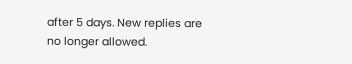after 5 days. New replies are no longer allowed.